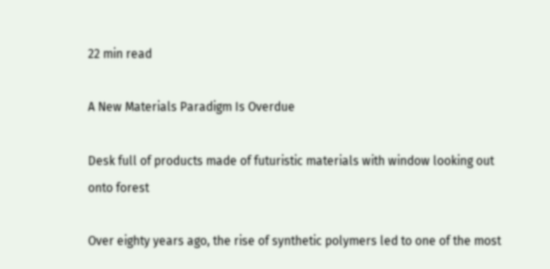22 min read

A New Materials Paradigm Is Overdue

Desk full of products made of futuristic materials with window looking out onto forest

Over eighty years ago, the rise of synthetic polymers led to one of the most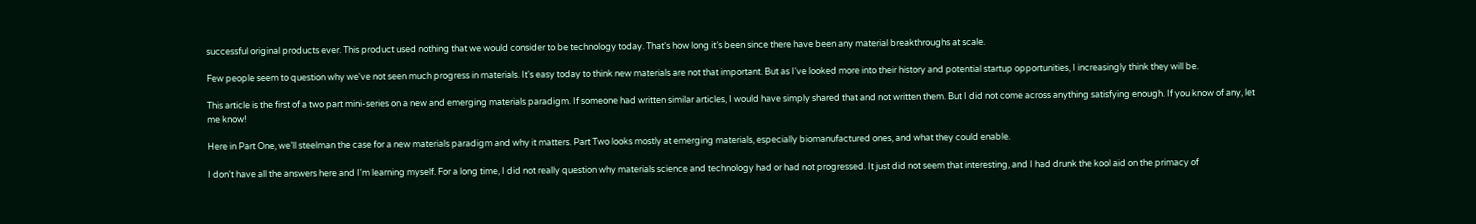successful original products ever. This product used nothing that we would consider to be technology today. That's how long it’s been since there have been any material breakthroughs at scale.

Few people seem to question why we've not seen much progress in materials. It's easy today to think new materials are not that important. But as I've looked more into their history and potential startup opportunities, I increasingly think they will be.

This article is the first of a two part mini-series on a new and emerging materials paradigm. If someone had written similar articles, I would have simply shared that and not written them. But I did not come across anything satisfying enough. If you know of any, let me know!

Here in Part One, we’ll steelman the case for a new materials paradigm and why it matters. Part Two looks mostly at emerging materials, especially biomanufactured ones, and what they could enable.

I don't have all the answers here and I'm learning myself. For a long time, I did not really question why materials science and technology had or had not progressed. It just did not seem that interesting, and I had drunk the kool aid on the primacy of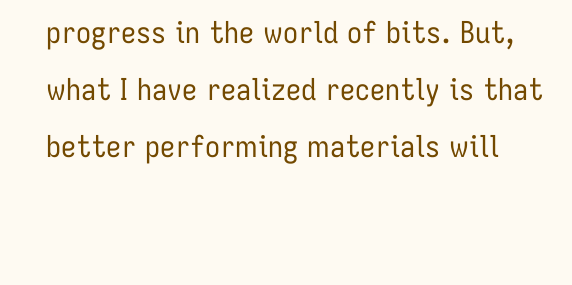progress in the world of bits. But, what I have realized recently is that better performing materials will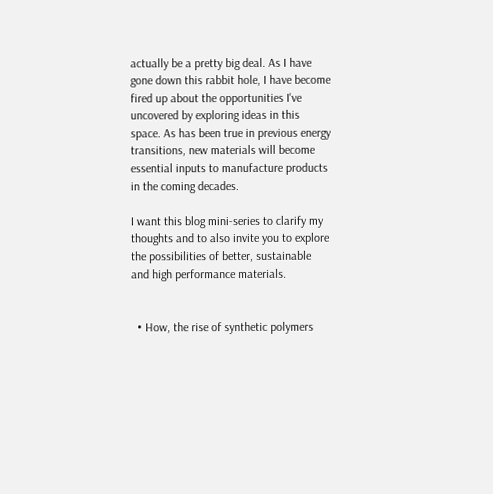actually be a pretty big deal. As I have gone down this rabbit hole, I have become fired up about the opportunities I've uncovered by exploring ideas in this space. As has been true in previous energy transitions, new materials will become essential inputs to manufacture products in the coming decades.

I want this blog mini-series to clarify my thoughts and to also invite you to explore the possibilities of better, sustainable and high performance materials.


  • How, the rise of synthetic polymers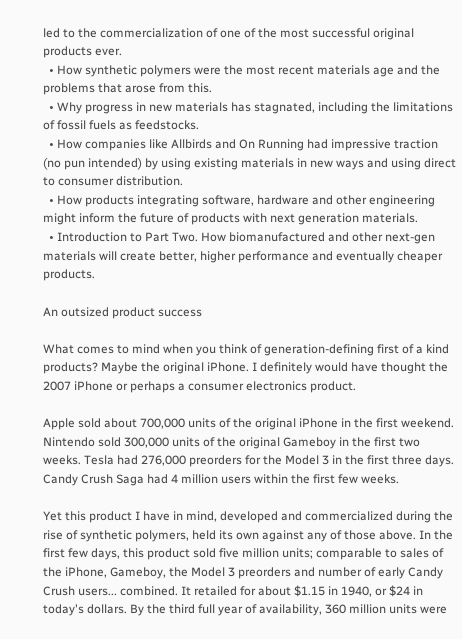led to the commercialization of one of the most successful original products ever.
  • How synthetic polymers were the most recent materials age and the problems that arose from this.
  • Why progress in new materials has stagnated, including the limitations of fossil fuels as feedstocks.
  • How companies like Allbirds and On Running had impressive traction (no pun intended) by using existing materials in new ways and using direct to consumer distribution.
  • How products integrating software, hardware and other engineering might inform the future of products with next generation materials.
  • Introduction to Part Two. How biomanufactured and other next-gen materials will create better, higher performance and eventually cheaper products.

An outsized product success

What comes to mind when you think of generation-defining first of a kind products? Maybe the original iPhone. I definitely would have thought the 2007 iPhone or perhaps a consumer electronics product.

Apple sold about 700,000 units of the original iPhone in the first weekend. Nintendo sold 300,000 units of the original Gameboy in the first two weeks. Tesla had 276,000 preorders for the Model 3 in the first three days. Candy Crush Saga had 4 million users within the first few weeks.

Yet this product I have in mind, developed and commercialized during the rise of synthetic polymers, held its own against any of those above. In the first few days, this product sold five million units; comparable to sales of the iPhone, Gameboy, the Model 3 preorders and number of early Candy Crush users... combined. It retailed for about $1.15 in 1940, or $24 in today's dollars. By the third full year of availability, 360 million units were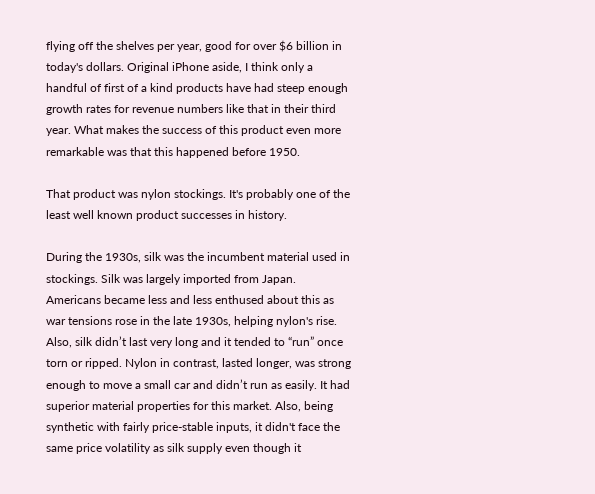flying off the shelves per year, good for over $6 billion in today's dollars. Original iPhone aside, I think only a handful of first of a kind products have had steep enough growth rates for revenue numbers like that in their third year. What makes the success of this product even more remarkable was that this happened before 1950.

That product was nylon stockings. It's probably one of the least well known product successes in history.

During the 1930s, silk was the incumbent material used in stockings. Silk was largely imported from Japan. Americans became less and less enthused about this as war tensions rose in the late 1930s, helping nylon's rise. Also, silk didn’t last very long and it tended to “run” once torn or ripped. Nylon in contrast, lasted longer, was strong enough to move a small car and didn’t run as easily. It had superior material properties for this market. Also, being synthetic with fairly price-stable inputs, it didn't face the same price volatility as silk supply even though it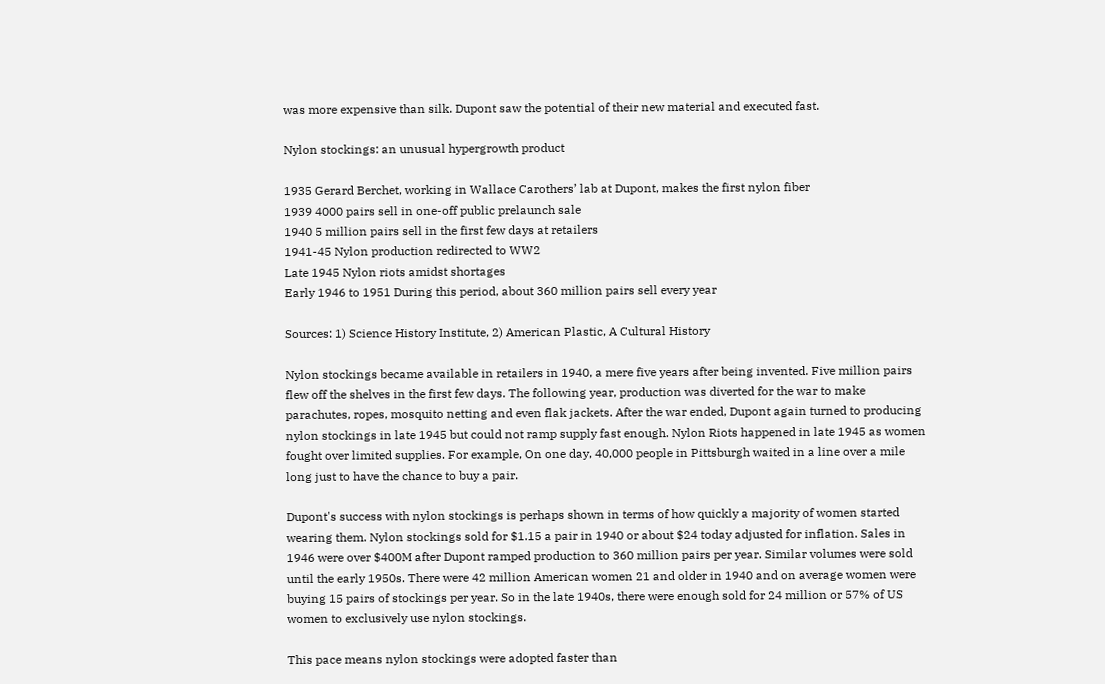was more expensive than silk. Dupont saw the potential of their new material and executed fast.

Nylon stockings: an unusual hypergrowth product

1935 Gerard Berchet, working in Wallace Carothers’ lab at Dupont, makes the first nylon fiber
1939 4000 pairs sell in one-off public prelaunch sale
1940 5 million pairs sell in the first few days at retailers
1941-45 Nylon production redirected to WW2
Late 1945 Nylon riots amidst shortages
Early 1946 to 1951 During this period, about 360 million pairs sell every year

Sources: 1) Science History Institute, 2) American Plastic, A Cultural History

Nylon stockings became available in retailers in 1940, a mere five years after being invented. Five million pairs flew off the shelves in the first few days. The following year, production was diverted for the war to make parachutes, ropes, mosquito netting and even flak jackets. After the war ended, Dupont again turned to producing nylon stockings in late 1945 but could not ramp supply fast enough. Nylon Riots happened in late 1945 as women fought over limited supplies. For example, On one day, 40,000 people in Pittsburgh waited in a line over a mile long just to have the chance to buy a pair.

Dupont's success with nylon stockings is perhaps shown in terms of how quickly a majority of women started wearing them. Nylon stockings sold for $1.15 a pair in 1940 or about $24 today adjusted for inflation. Sales in 1946 were over $400M after Dupont ramped production to 360 million pairs per year. Similar volumes were sold until the early 1950s. There were 42 million American women 21 and older in 1940 and on average women were buying 15 pairs of stockings per year. So in the late 1940s, there were enough sold for 24 million or 57% of US women to exclusively use nylon stockings.

This pace means nylon stockings were adopted faster than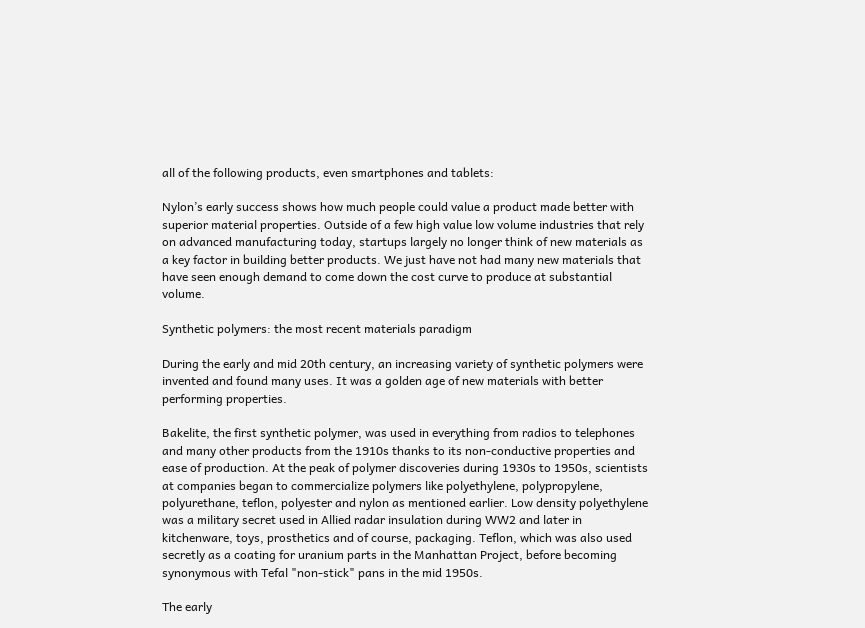all of the following products, even smartphones and tablets:

Nylon’s early success shows how much people could value a product made better with superior material properties. Outside of a few high value low volume industries that rely on advanced manufacturing today, startups largely no longer think of new materials as a key factor in building better products. We just have not had many new materials that have seen enough demand to come down the cost curve to produce at substantial volume.

Synthetic polymers: the most recent materials paradigm

During the early and mid 20th century, an increasing variety of synthetic polymers were invented and found many uses. It was a golden age of new materials with better performing properties.

Bakelite, the first synthetic polymer, was used in everything from radios to telephones and many other products from the 1910s thanks to its non-conductive properties and ease of production. At the peak of polymer discoveries during 1930s to 1950s, scientists at companies began to commercialize polymers like polyethylene, polypropylene, polyurethane, teflon, polyester and nylon as mentioned earlier. Low density polyethylene was a military secret used in Allied radar insulation during WW2 and later in kitchenware, toys, prosthetics and of course, packaging. Teflon, which was also used secretly as a coating for uranium parts in the Manhattan Project, before becoming synonymous with Tefal "non-stick" pans in the mid 1950s.

The early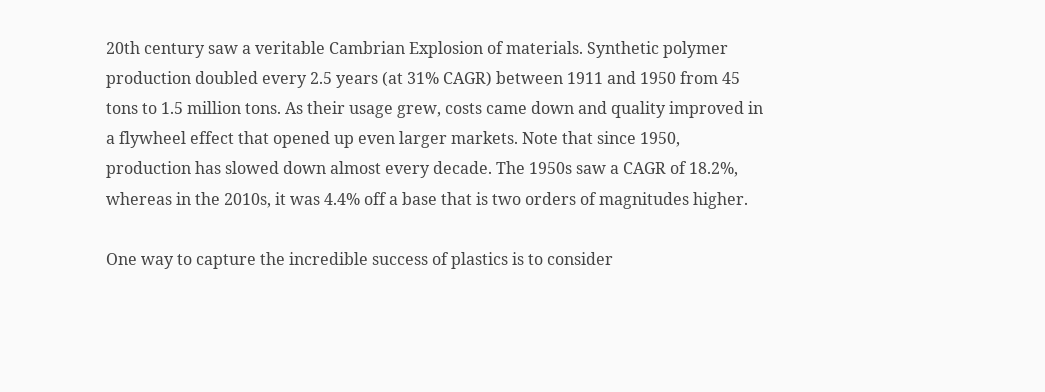20th century saw a veritable Cambrian Explosion of materials. Synthetic polymer production doubled every 2.5 years (at 31% CAGR) between 1911 and 1950 from 45 tons to 1.5 million tons. As their usage grew, costs came down and quality improved in a flywheel effect that opened up even larger markets. Note that since 1950, production has slowed down almost every decade. The 1950s saw a CAGR of 18.2%, whereas in the 2010s, it was 4.4% off a base that is two orders of magnitudes higher.

One way to capture the incredible success of plastics is to consider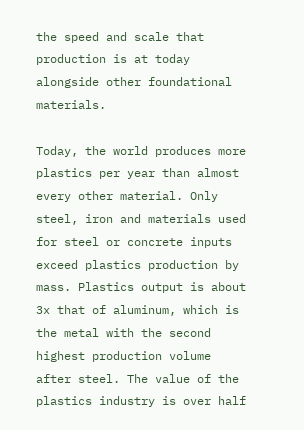the speed and scale that production is at today alongside other foundational materials.

Today, the world produces more plastics per year than almost every other material. Only steel, iron and materials used for steel or concrete inputs exceed plastics production by mass. Plastics output is about 3x that of aluminum, which is the metal with the second highest production volume after steel. The value of the plastics industry is over half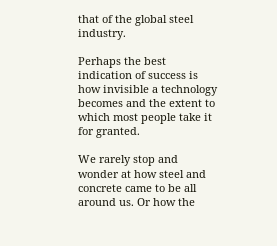that of the global steel industry.

Perhaps the best indication of success is how invisible a technology becomes and the extent to which most people take it for granted.

We rarely stop and wonder at how steel and concrete came to be all around us. Or how the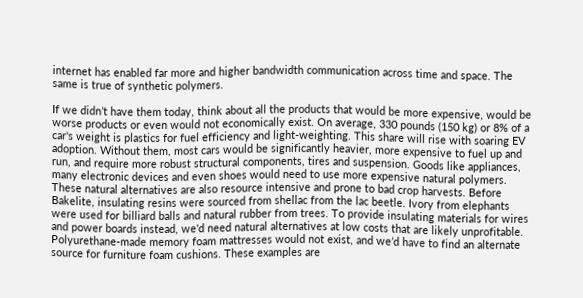internet has enabled far more and higher bandwidth communication across time and space. The same is true of synthetic polymers.

If we didn’t have them today, think about all the products that would be more expensive, would be worse products or even would not economically exist. On average, 330 pounds (150 kg) or 8% of a car's weight is plastics for fuel efficiency and light-weighting. This share will rise with soaring EV adoption. Without them, most cars would be significantly heavier, more expensive to fuel up and run, and require more robust structural components, tires and suspension. Goods like appliances, many electronic devices and even shoes would need to use more expensive natural polymers. These natural alternatives are also resource intensive and prone to bad crop harvests. Before Bakelite, insulating resins were sourced from shellac from the lac beetle. Ivory from elephants were used for billiard balls and natural rubber from trees. To provide insulating materials for wires and power boards instead, we'd need natural alternatives at low costs that are likely unprofitable. Polyurethane-made memory foam mattresses would not exist, and we’d have to find an alternate source for furniture foam cushions. These examples are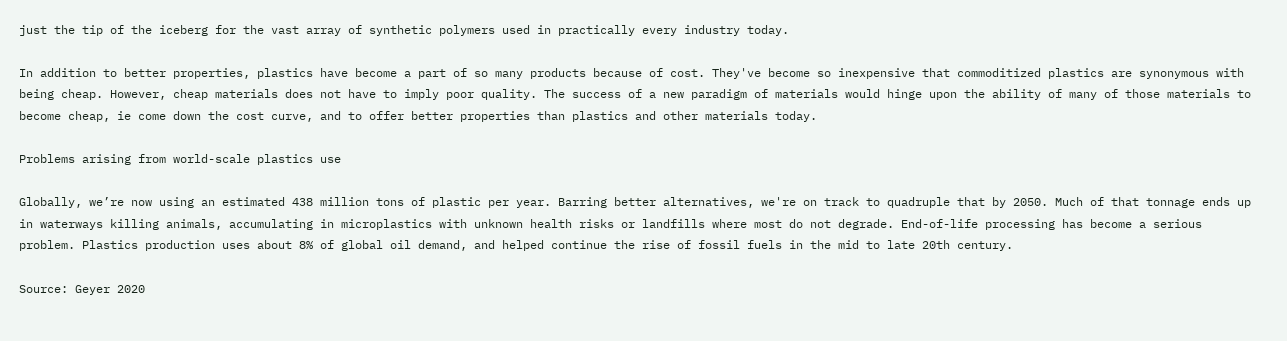just the tip of the iceberg for the vast array of synthetic polymers used in practically every industry today.

In addition to better properties, plastics have become a part of so many products because of cost. They've become so inexpensive that commoditized plastics are synonymous with being cheap. However, cheap materials does not have to imply poor quality. The success of a new paradigm of materials would hinge upon the ability of many of those materials to become cheap, ie come down the cost curve, and to offer better properties than plastics and other materials today.

Problems arising from world-scale plastics use

Globally, we’re now using an estimated 438 million tons of plastic per year. Barring better alternatives, we're on track to quadruple that by 2050. Much of that tonnage ends up in waterways killing animals, accumulating in microplastics with unknown health risks or landfills where most do not degrade. End-of-life processing has become a serious problem. Plastics production uses about 8% of global oil demand, and helped continue the rise of fossil fuels in the mid to late 20th century.

Source: Geyer 2020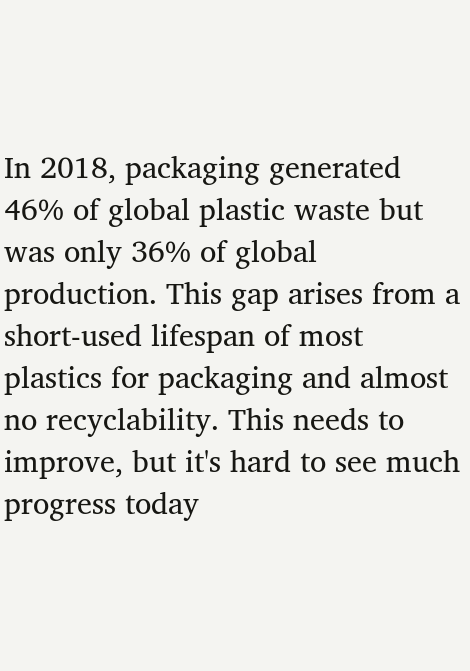In 2018, packaging generated 46% of global plastic waste but was only 36% of global production. This gap arises from a short-used lifespan of most plastics for packaging and almost no recyclability. This needs to improve, but it's hard to see much progress today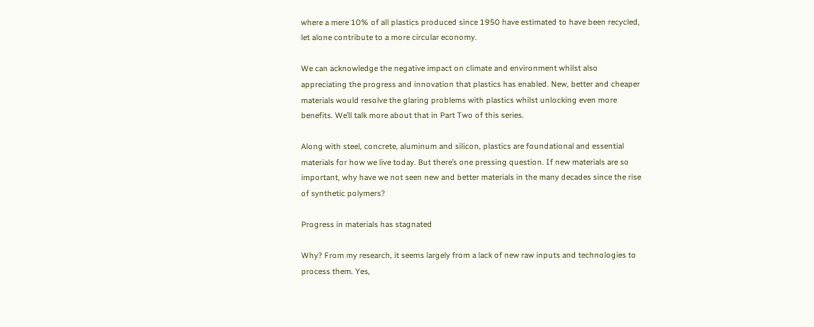where a mere 10% of all plastics produced since 1950 have estimated to have been recycled, let alone contribute to a more circular economy.

We can acknowledge the negative impact on climate and environment whilst also appreciating the progress and innovation that plastics has enabled. New, better and cheaper materials would resolve the glaring problems with plastics whilst unlocking even more benefits. We’ll talk more about that in Part Two of this series.

Along with steel, concrete, aluminum and silicon, plastics are foundational and essential materials for how we live today. But there’s one pressing question. If new materials are so important, why have we not seen new and better materials in the many decades since the rise of synthetic polymers?

Progress in materials has stagnated

Why? From my research, it seems largely from a lack of new raw inputs and technologies to process them. Yes,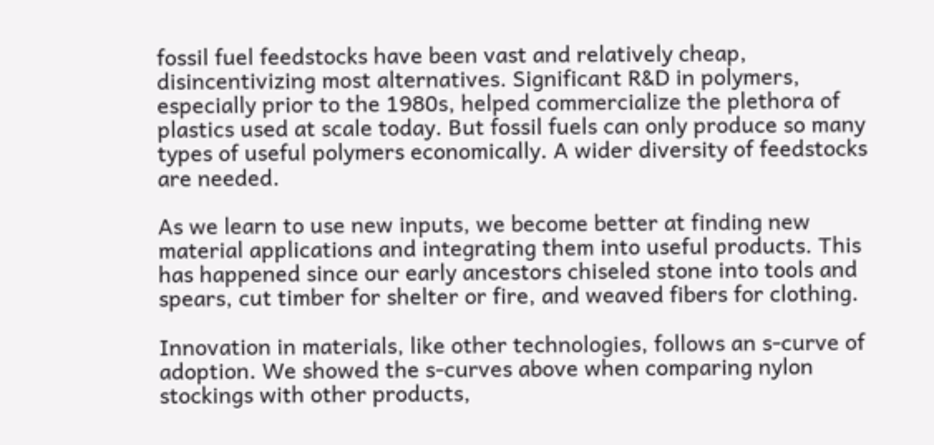fossil fuel feedstocks have been vast and relatively cheap, disincentivizing most alternatives. Significant R&D in polymers, especially prior to the 1980s, helped commercialize the plethora of plastics used at scale today. But fossil fuels can only produce so many types of useful polymers economically. A wider diversity of feedstocks are needed.

As we learn to use new inputs, we become better at finding new material applications and integrating them into useful products. This has happened since our early ancestors chiseled stone into tools and spears, cut timber for shelter or fire, and weaved fibers for clothing.

Innovation in materials, like other technologies, follows an s-curve of adoption. We showed the s-curves above when comparing nylon stockings with other products,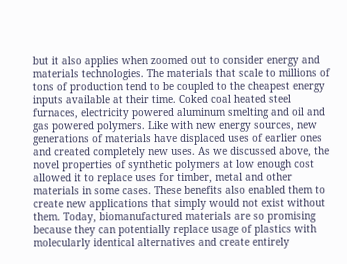but it also applies when zoomed out to consider energy and materials technologies. The materials that scale to millions of tons of production tend to be coupled to the cheapest energy inputs available at their time. Coked coal heated steel furnaces, electricity powered aluminum smelting and oil and gas powered polymers. Like with new energy sources, new generations of materials have displaced uses of earlier ones and created completely new uses. As we discussed above, the novel properties of synthetic polymers at low enough cost allowed it to replace uses for timber, metal and other materials in some cases. These benefits also enabled them to create new applications that simply would not exist without them. Today, biomanufactured materials are so promising because they can potentially replace usage of plastics with molecularly identical alternatives and create entirely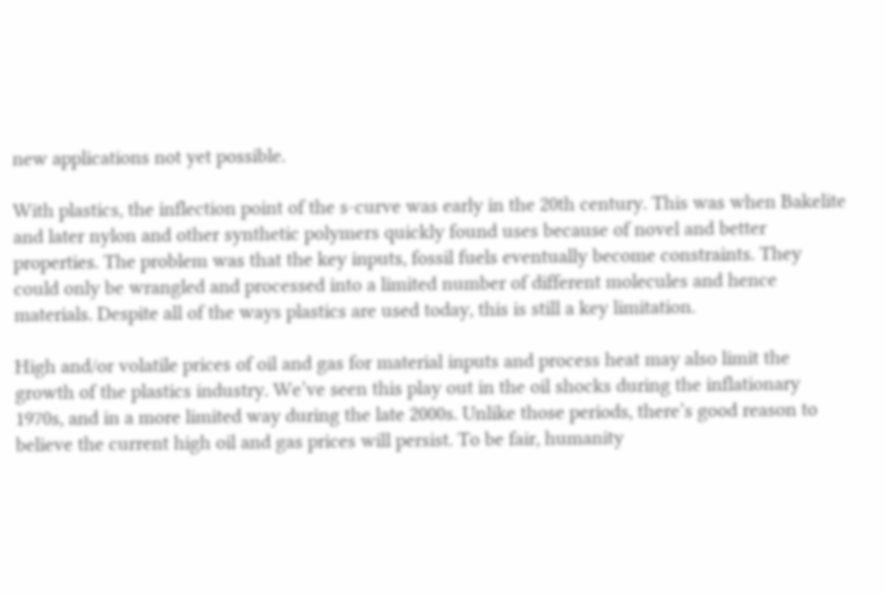new applications not yet possible.

With plastics, the inflection point of the s-curve was early in the 20th century. This was when Bakelite and later nylon and other synthetic polymers quickly found uses because of novel and better properties. The problem was that the key inputs, fossil fuels eventually become constraints. They could only be wrangled and processed into a limited number of different molecules and hence materials. Despite all of the ways plastics are used today, this is still a key limitation.

High and/or volatile prices of oil and gas for material inputs and process heat may also limit the growth of the plastics industry. We’ve seen this play out in the oil shocks during the inflationary 1970s, and in a more limited way during the late 2000s. Unlike those periods, there’s good reason to believe the current high oil and gas prices will persist. To be fair, humanity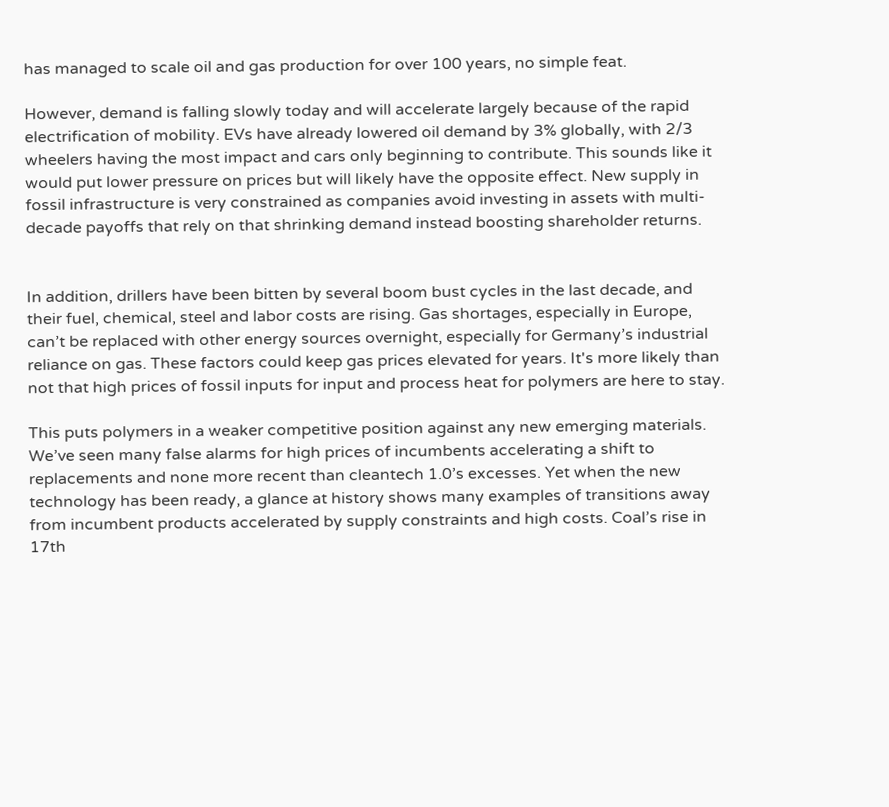has managed to scale oil and gas production for over 100 years, no simple feat.

However, demand is falling slowly today and will accelerate largely because of the rapid electrification of mobility. EVs have already lowered oil demand by 3% globally, with 2/3 wheelers having the most impact and cars only beginning to contribute. This sounds like it would put lower pressure on prices but will likely have the opposite effect. New supply in fossil infrastructure is very constrained as companies avoid investing in assets with multi-decade payoffs that rely on that shrinking demand instead boosting shareholder returns.


In addition, drillers have been bitten by several boom bust cycles in the last decade, and their fuel, chemical, steel and labor costs are rising. Gas shortages, especially in Europe, can’t be replaced with other energy sources overnight, especially for Germany’s industrial reliance on gas. These factors could keep gas prices elevated for years. It's more likely than not that high prices of fossil inputs for input and process heat for polymers are here to stay.

This puts polymers in a weaker competitive position against any new emerging materials. We’ve seen many false alarms for high prices of incumbents accelerating a shift to replacements and none more recent than cleantech 1.0’s excesses. Yet when the new technology has been ready, a glance at history shows many examples of transitions away from incumbent products accelerated by supply constraints and high costs. Coal’s rise in 17th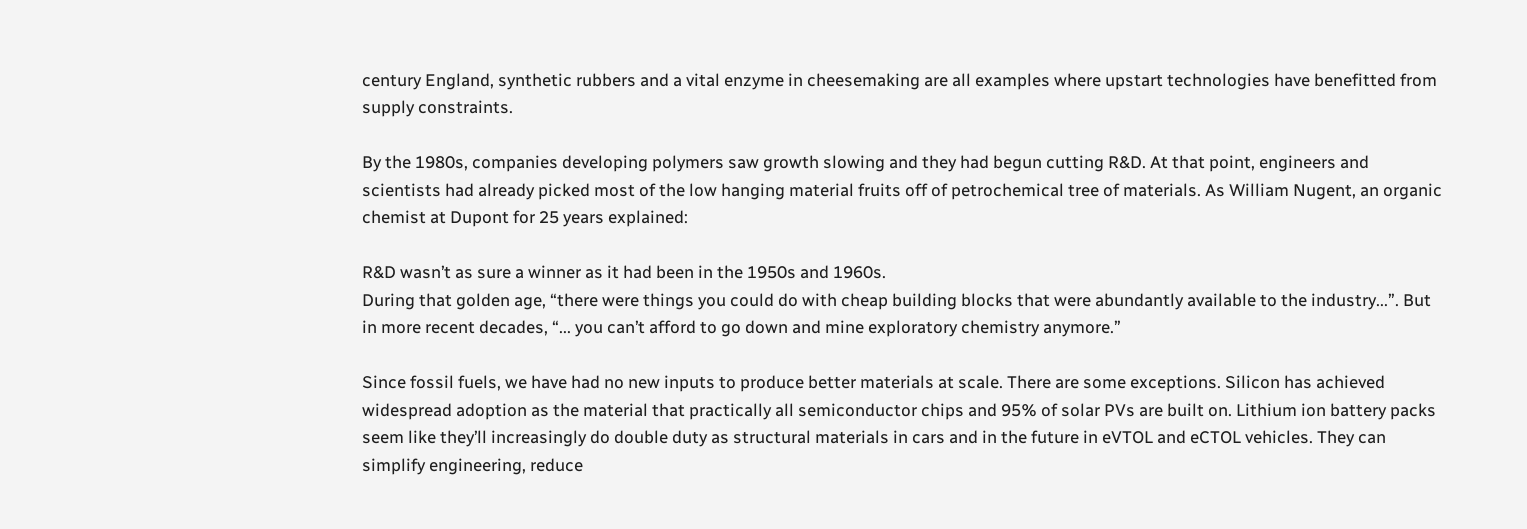century England, synthetic rubbers and a vital enzyme in cheesemaking are all examples where upstart technologies have benefitted from supply constraints.

By the 1980s, companies developing polymers saw growth slowing and they had begun cutting R&D. At that point, engineers and scientists had already picked most of the low hanging material fruits off of petrochemical tree of materials. As William Nugent, an organic chemist at Dupont for 25 years explained:

R&D wasn’t as sure a winner as it had been in the 1950s and 1960s.
During that golden age, “there were things you could do with cheap building blocks that were abundantly available to the industry...”. But in more recent decades, “... you can’t afford to go down and mine exploratory chemistry anymore.”

Since fossil fuels, we have had no new inputs to produce better materials at scale. There are some exceptions. Silicon has achieved widespread adoption as the material that practically all semiconductor chips and 95% of solar PVs are built on. Lithium ion battery packs seem like they’ll increasingly do double duty as structural materials in cars and in the future in eVTOL and eCTOL vehicles. They can simplify engineering, reduce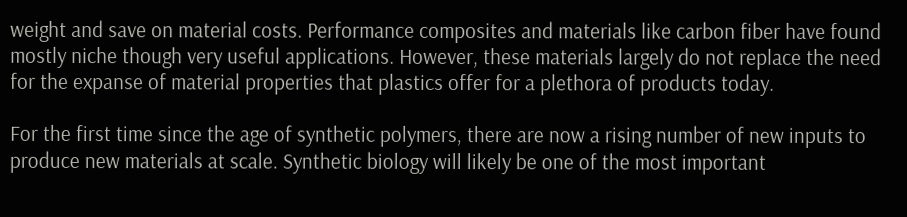weight and save on material costs. Performance composites and materials like carbon fiber have found mostly niche though very useful applications. However, these materials largely do not replace the need for the expanse of material properties that plastics offer for a plethora of products today.

For the first time since the age of synthetic polymers, there are now a rising number of new inputs to produce new materials at scale. Synthetic biology will likely be one of the most important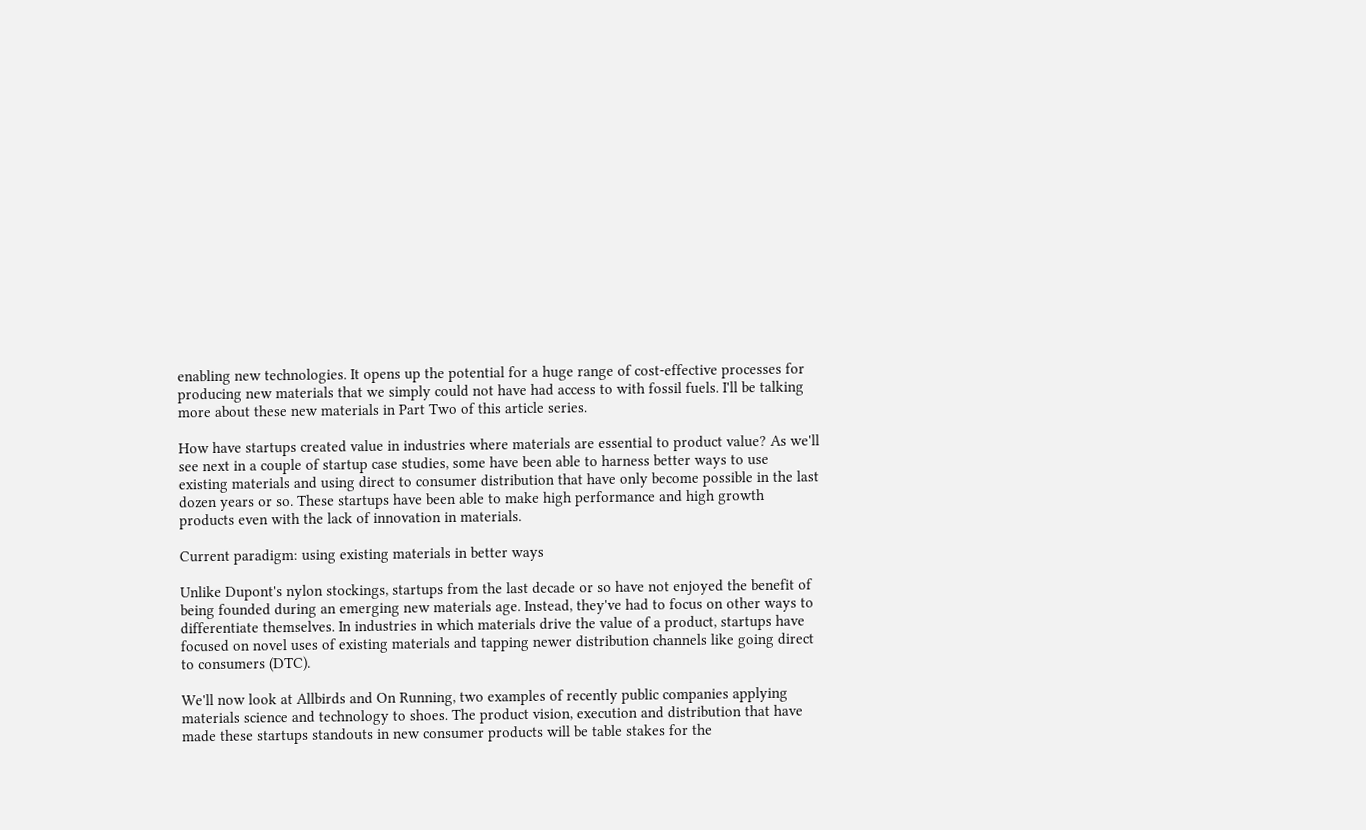enabling new technologies. It opens up the potential for a huge range of cost-effective processes for producing new materials that we simply could not have had access to with fossil fuels. I'll be talking more about these new materials in Part Two of this article series.

How have startups created value in industries where materials are essential to product value? As we'll see next in a couple of startup case studies, some have been able to harness better ways to use existing materials and using direct to consumer distribution that have only become possible in the last dozen years or so. These startups have been able to make high performance and high growth products even with the lack of innovation in materials.

Current paradigm: using existing materials in better ways

Unlike Dupont's nylon stockings, startups from the last decade or so have not enjoyed the benefit of being founded during an emerging new materials age. Instead, they've had to focus on other ways to differentiate themselves. In industries in which materials drive the value of a product, startups have focused on novel uses of existing materials and tapping newer distribution channels like going direct to consumers (DTC).

We'll now look at Allbirds and On Running, two examples of recently public companies applying materials science and technology to shoes. The product vision, execution and distribution that have made these startups standouts in new consumer products will be table stakes for the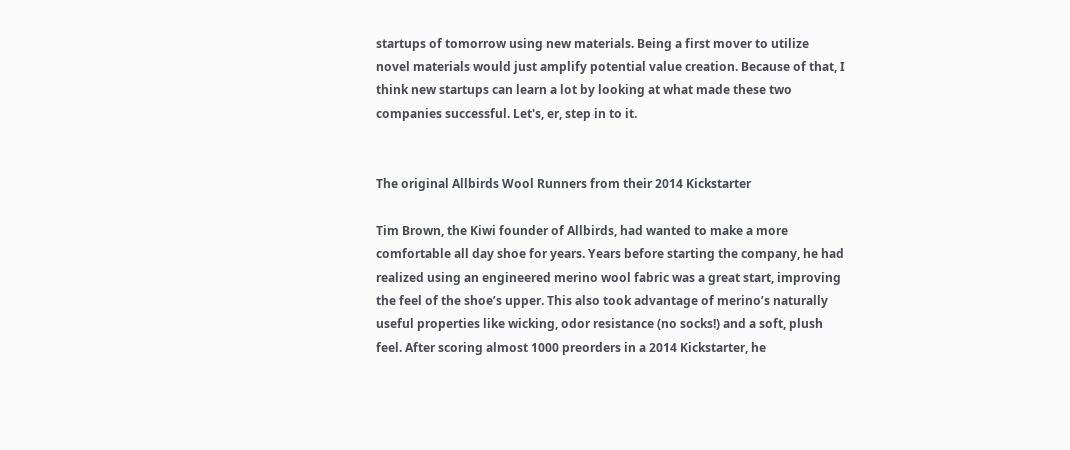startups of tomorrow using new materials. Being a first mover to utilize novel materials would just amplify potential value creation. Because of that, I think new startups can learn a lot by looking at what made these two companies successful. Let's, er, step in to it.


The original Allbirds Wool Runners from their 2014 Kickstarter

Tim Brown, the Kiwi founder of Allbirds, had wanted to make a more comfortable all day shoe for years. Years before starting the company, he had realized using an engineered merino wool fabric was a great start, improving the feel of the shoe’s upper. This also took advantage of merino’s naturally useful properties like wicking, odor resistance (no socks!) and a soft, plush feel. After scoring almost 1000 preorders in a 2014 Kickstarter, he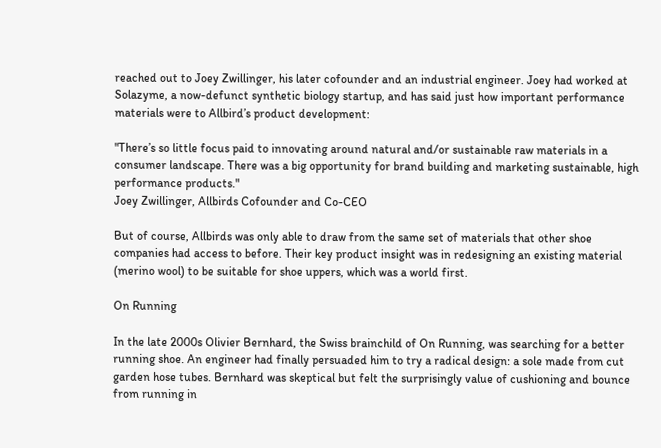reached out to Joey Zwillinger, his later cofounder and an industrial engineer. Joey had worked at Solazyme, a now-defunct synthetic biology startup, and has said just how important performance materials were to Allbird’s product development:

"There’s so little focus paid to innovating around natural and/or sustainable raw materials in a consumer landscape. There was a big opportunity for brand building and marketing sustainable, high performance products."
Joey Zwillinger, Allbirds Cofounder and Co-CEO

But of course, Allbirds was only able to draw from the same set of materials that other shoe companies had access to before. Their key product insight was in redesigning an existing material (merino wool) to be suitable for shoe uppers, which was a world first.

On Running

In the late 2000s Olivier Bernhard, the Swiss brainchild of On Running, was searching for a better running shoe. An engineer had finally persuaded him to try a radical design: a sole made from cut garden hose tubes. Bernhard was skeptical but felt the surprisingly value of cushioning and bounce from running in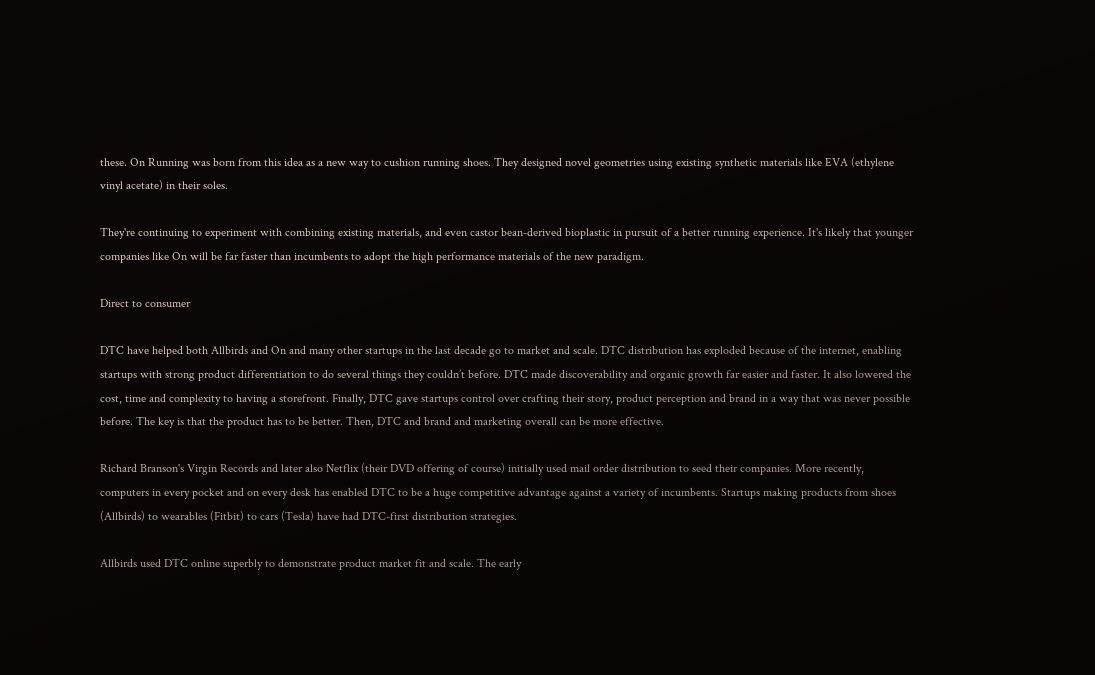these. On Running was born from this idea as a new way to cushion running shoes. They designed novel geometries using existing synthetic materials like EVA (ethylene vinyl acetate) in their soles.

They're continuing to experiment with combining existing materials, and even castor bean-derived bioplastic in pursuit of a better running experience. It's likely that younger companies like On will be far faster than incumbents to adopt the high performance materials of the new paradigm.

Direct to consumer

DTC have helped both Allbirds and On and many other startups in the last decade go to market and scale. DTC distribution has exploded because of the internet, enabling startups with strong product differentiation to do several things they couldn’t before. DTC made discoverability and organic growth far easier and faster. It also lowered the cost, time and complexity to having a storefront. Finally, DTC gave startups control over crafting their story, product perception and brand in a way that was never possible before. The key is that the product has to be better. Then, DTC and brand and marketing overall can be more effective.

Richard Branson's Virgin Records and later also Netflix (their DVD offering of course) initially used mail order distribution to seed their companies. More recently, computers in every pocket and on every desk has enabled DTC to be a huge competitive advantage against a variety of incumbents. Startups making products from shoes (Allbirds) to wearables (Fitbit) to cars (Tesla) have had DTC-first distribution strategies.

Allbirds used DTC online superbly to demonstrate product market fit and scale. The early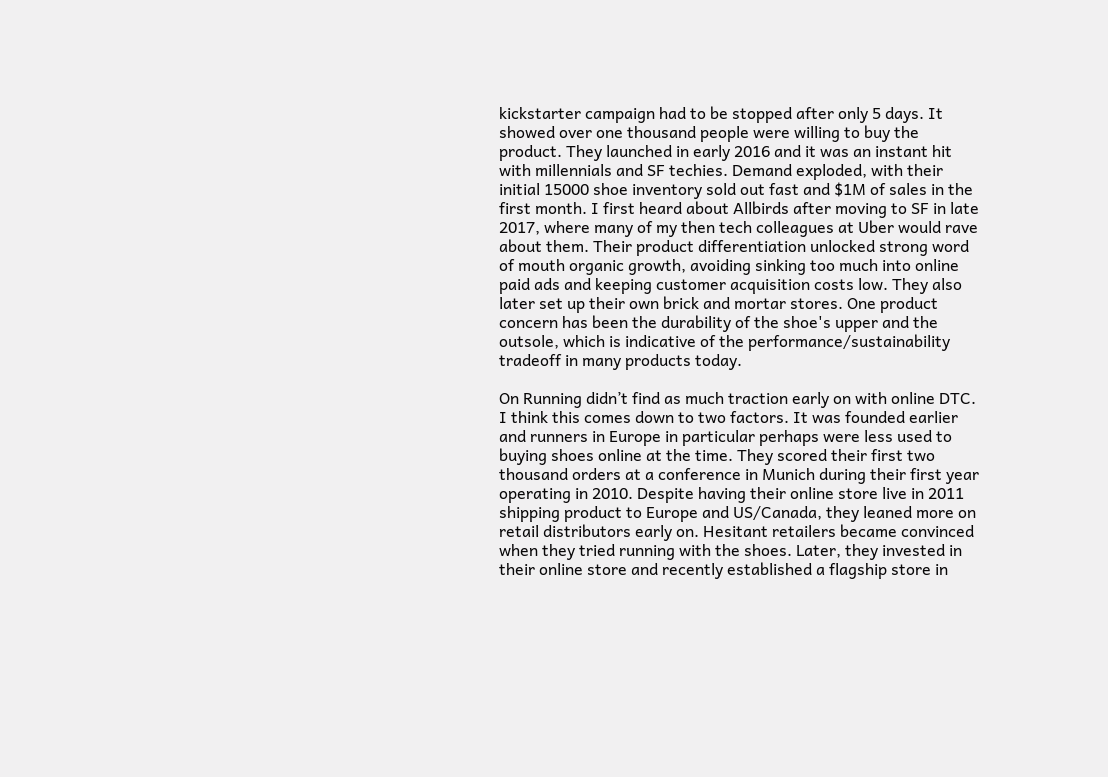kickstarter campaign had to be stopped after only 5 days. It showed over one thousand people were willing to buy the product. They launched in early 2016 and it was an instant hit with millennials and SF techies. Demand exploded, with their initial 15000 shoe inventory sold out fast and $1M of sales in the first month. I first heard about Allbirds after moving to SF in late 2017, where many of my then tech colleagues at Uber would rave about them. Their product differentiation unlocked strong word of mouth organic growth, avoiding sinking too much into online paid ads and keeping customer acquisition costs low. They also later set up their own brick and mortar stores. One product concern has been the durability of the shoe's upper and the outsole, which is indicative of the performance/sustainability tradeoff in many products today.

On Running didn’t find as much traction early on with online DTC. I think this comes down to two factors. It was founded earlier and runners in Europe in particular perhaps were less used to buying shoes online at the time. They scored their first two thousand orders at a conference in Munich during their first year operating in 2010. Despite having their online store live in 2011 shipping product to Europe and US/Canada, they leaned more on retail distributors early on. Hesitant retailers became convinced when they tried running with the shoes. Later, they invested in their online store and recently established a flagship store in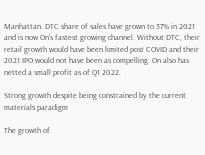Manhattan. DTC share of sales have grown to 37% in 2021 and is now On's fastest growing channel. Without DTC, their retail growth would have been limited post COVID and their 2021 IPO would not have been as compelling. On also has netted a small profit as of Q1 2022.

Strong growth despite being constrained by the current materials paradigm

The growth of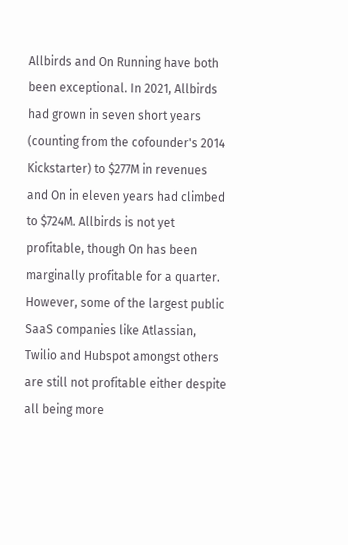Allbirds and On Running have both been exceptional. In 2021, Allbirds had grown in seven short years (counting from the cofounder's 2014 Kickstarter) to $277M in revenues and On in eleven years had climbed to $724M. Allbirds is not yet profitable, though On has been marginally profitable for a quarter. However, some of the largest public SaaS companies like Atlassian, Twilio and Hubspot amongst others are still not profitable either despite all being more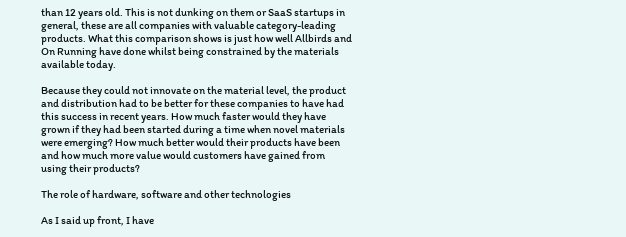than 12 years old. This is not dunking on them or SaaS startups in general, these are all companies with valuable category-leading products. What this comparison shows is just how well Allbirds and On Running have done whilst being constrained by the materials available today.

Because they could not innovate on the material level, the product and distribution had to be better for these companies to have had this success in recent years. How much faster would they have grown if they had been started during a time when novel materials were emerging? How much better would their products have been and how much more value would customers have gained from using their products?

The role of hardware, software and other technologies

As I said up front, I have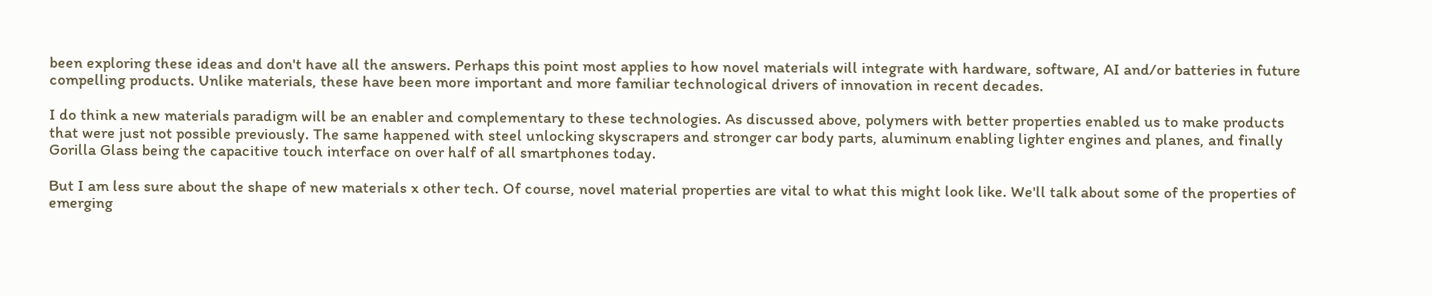been exploring these ideas and don't have all the answers. Perhaps this point most applies to how novel materials will integrate with hardware, software, AI and/or batteries in future compelling products. Unlike materials, these have been more important and more familiar technological drivers of innovation in recent decades.

I do think a new materials paradigm will be an enabler and complementary to these technologies. As discussed above, polymers with better properties enabled us to make products that were just not possible previously. The same happened with steel unlocking skyscrapers and stronger car body parts, aluminum enabling lighter engines and planes, and finally Gorilla Glass being the capacitive touch interface on over half of all smartphones today.

But I am less sure about the shape of new materials x other tech. Of course, novel material properties are vital to what this might look like. We'll talk about some of the properties of emerging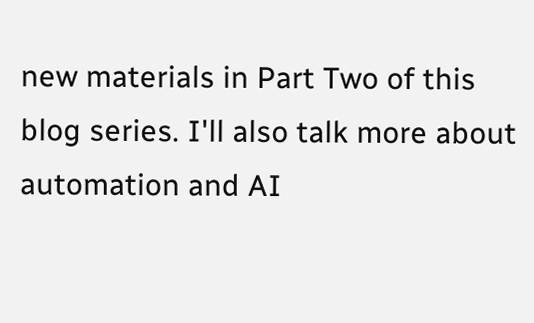new materials in Part Two of this blog series. I'll also talk more about automation and AI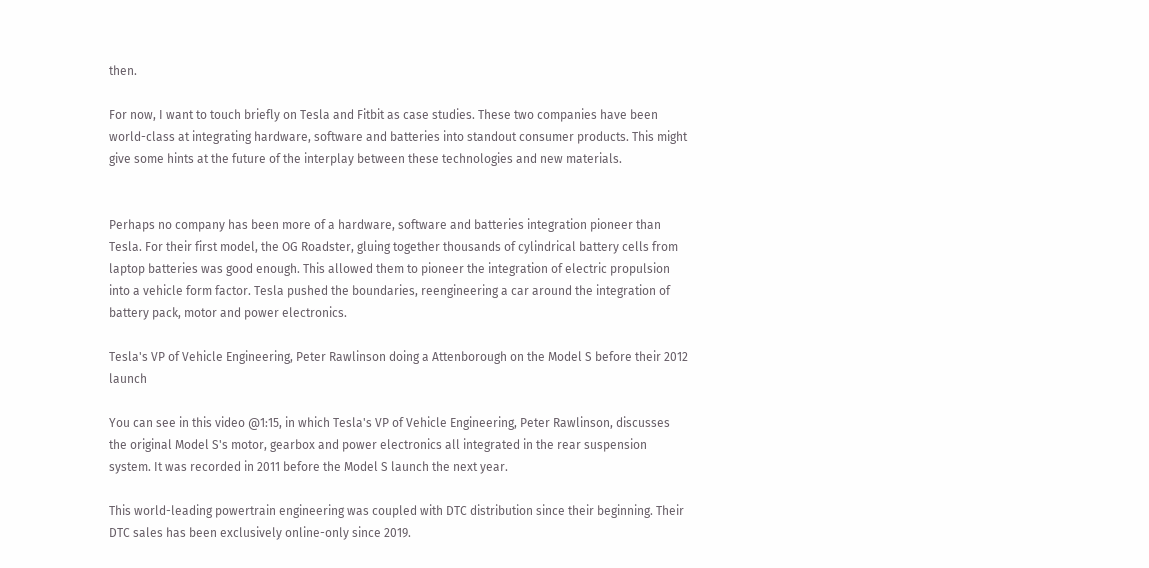then.

For now, I want to touch briefly on Tesla and Fitbit as case studies. These two companies have been world-class at integrating hardware, software and batteries into standout consumer products. This might give some hints at the future of the interplay between these technologies and new materials.


Perhaps no company has been more of a hardware, software and batteries integration pioneer than Tesla. For their first model, the OG Roadster, gluing together thousands of cylindrical battery cells from laptop batteries was good enough. This allowed them to pioneer the integration of electric propulsion into a vehicle form factor. Tesla pushed the boundaries, reengineering a car around the integration of battery pack, motor and power electronics.

Tesla's VP of Vehicle Engineering, Peter Rawlinson doing a Attenborough on the Model S before their 2012 launch

You can see in this video @1:15, in which Tesla's VP of Vehicle Engineering, Peter Rawlinson, discusses the original Model S's motor, gearbox and power electronics all integrated in the rear suspension system. It was recorded in 2011 before the Model S launch the next year.

This world-leading powertrain engineering was coupled with DTC distribution since their beginning. Their DTC sales has been exclusively online-only since 2019.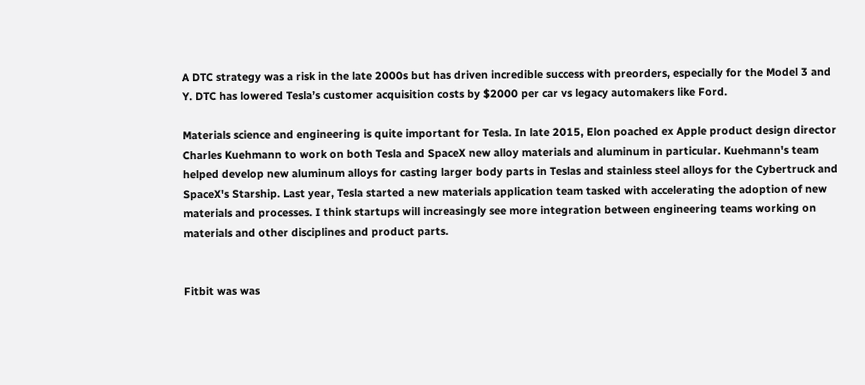A DTC strategy was a risk in the late 2000s but has driven incredible success with preorders, especially for the Model 3 and Y. DTC has lowered Tesla’s customer acquisition costs by $2000 per car vs legacy automakers like Ford.

Materials science and engineering is quite important for Tesla. In late 2015, Elon poached ex Apple product design director Charles Kuehmann to work on both Tesla and SpaceX new alloy materials and aluminum in particular. Kuehmann's team helped develop new aluminum alloys for casting larger body parts in Teslas and stainless steel alloys for the Cybertruck and SpaceX's Starship. Last year, Tesla started a new materials application team tasked with accelerating the adoption of new materials and processes. I think startups will increasingly see more integration between engineering teams working on materials and other disciplines and product parts.


Fitbit was was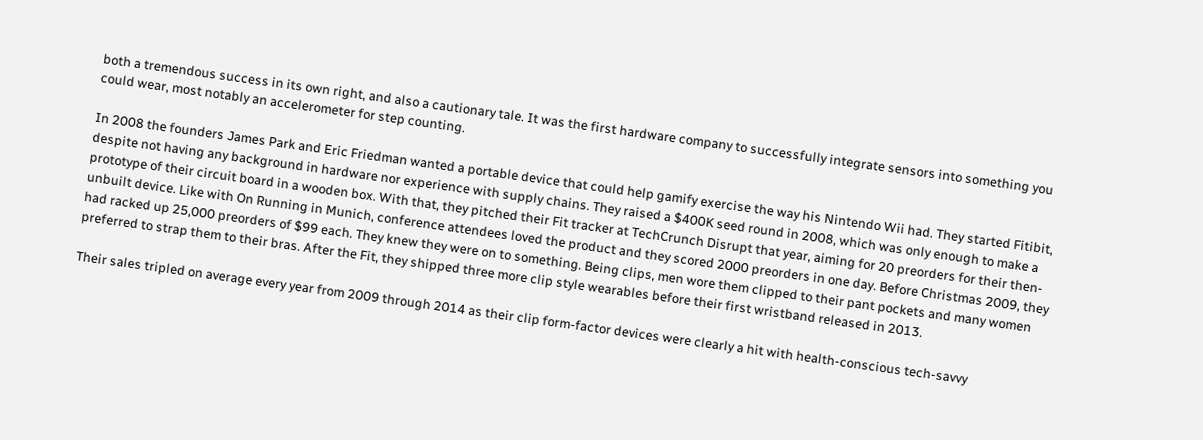both a tremendous success in its own right, and also a cautionary tale. It was the first hardware company to successfully integrate sensors into something you could wear, most notably an accelerometer for step counting.

In 2008 the founders James Park and Eric Friedman wanted a portable device that could help gamify exercise the way his Nintendo Wii had. They started Fitibit, despite not having any background in hardware nor experience with supply chains. They raised a $400K seed round in 2008, which was only enough to make a prototype of their circuit board in a wooden box. With that, they pitched their Fit tracker at TechCrunch Disrupt that year, aiming for 20 preorders for their then-unbuilt device. Like with On Running in Munich, conference attendees loved the product and they scored 2000 preorders in one day. Before Christmas 2009, they had racked up 25,000 preorders of $99 each. They knew they were on to something. Being clips, men wore them clipped to their pant pockets and many women preferred to strap them to their bras. After the Fit, they shipped three more clip style wearables before their first wristband released in 2013.

Their sales tripled on average every year from 2009 through 2014 as their clip form-factor devices were clearly a hit with health-conscious tech-savvy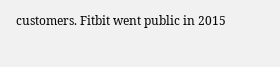customers. Fitbit went public in 2015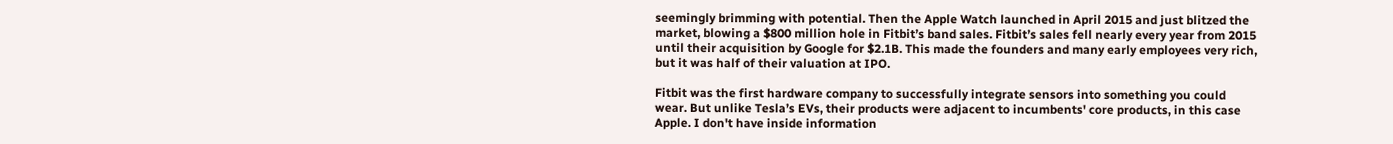seemingly brimming with potential. Then the Apple Watch launched in April 2015 and just blitzed the market, blowing a $800 million hole in Fitbit’s band sales. Fitbit’s sales fell nearly every year from 2015 until their acquisition by Google for $2.1B. This made the founders and many early employees very rich, but it was half of their valuation at IPO.

Fitbit was the first hardware company to successfully integrate sensors into something you could wear. But unlike Tesla’s EVs, their products were adjacent to incumbents' core products, in this case Apple. I don't have inside information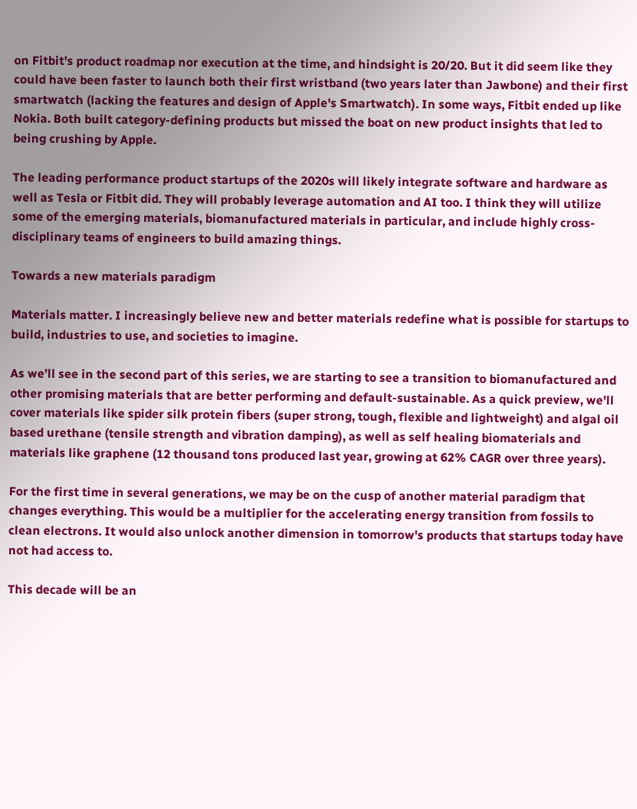on Fitbit's product roadmap nor execution at the time, and hindsight is 20/20. But it did seem like they could have been faster to launch both their first wristband (two years later than Jawbone) and their first smartwatch (lacking the features and design of Apple's Smartwatch). In some ways, Fitbit ended up like Nokia. Both built category-defining products but missed the boat on new product insights that led to being crushing by Apple.

The leading performance product startups of the 2020s will likely integrate software and hardware as well as Tesla or Fitbit did. They will probably leverage automation and AI too. I think they will utilize some of the emerging materials, biomanufactured materials in particular, and include highly cross-disciplinary teams of engineers to build amazing things.

Towards a new materials paradigm

Materials matter. I increasingly believe new and better materials redefine what is possible for startups to build, industries to use, and societies to imagine.

As we’ll see in the second part of this series, we are starting to see a transition to biomanufactured and other promising materials that are better performing and default-sustainable. As a quick preview, we'll cover materials like spider silk protein fibers (super strong, tough, flexible and lightweight) and algal oil based urethane (tensile strength and vibration damping), as well as self healing biomaterials and materials like graphene (12 thousand tons produced last year, growing at 62% CAGR over three years).

For the first time in several generations, we may be on the cusp of another material paradigm that changes everything. This would be a multiplier for the accelerating energy transition from fossils to clean electrons. It would also unlock another dimension in tomorrow's products that startups today have not had access to.

This decade will be an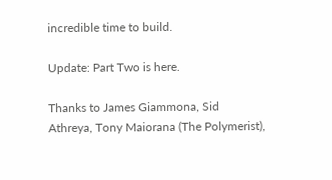incredible time to build.

Update: Part Two is here.

Thanks to James Giammona, Sid Athreya, Tony Maiorana (The Polymerist),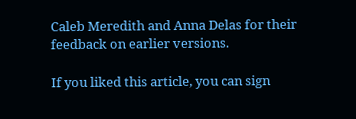Caleb Meredith and Anna Delas for their feedback on earlier versions.

If you liked this article, you can sign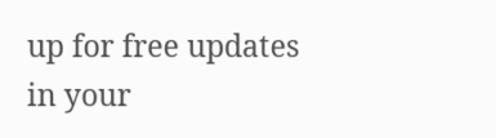up for free updates in your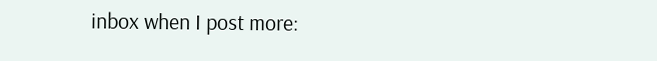inbox when I post more: